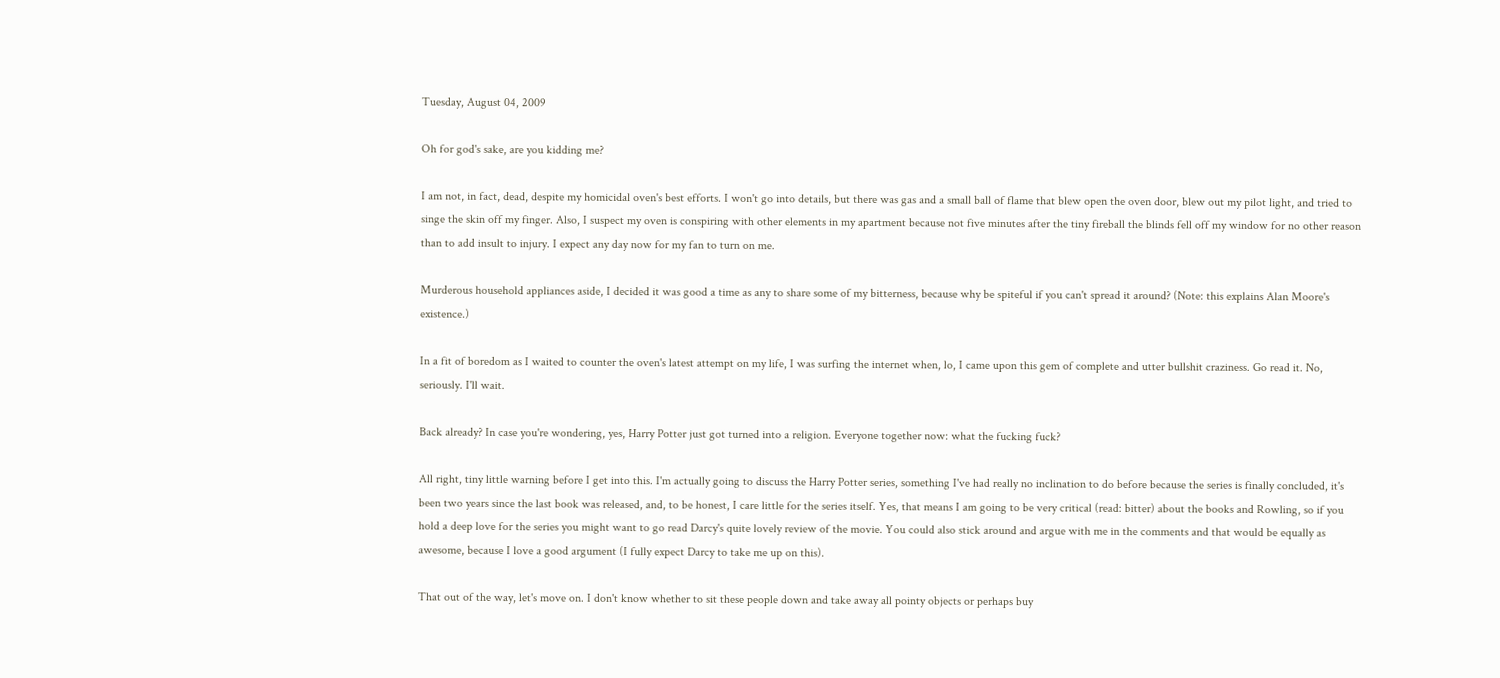Tuesday, August 04, 2009

Oh for god's sake, are you kidding me?

I am not, in fact, dead, despite my homicidal oven's best efforts. I won't go into details, but there was gas and a small ball of flame that blew open the oven door, blew out my pilot light, and tried to singe the skin off my finger. Also, I suspect my oven is conspiring with other elements in my apartment because not five minutes after the tiny fireball the blinds fell off my window for no other reason than to add insult to injury. I expect any day now for my fan to turn on me.

Murderous household appliances aside, I decided it was good a time as any to share some of my bitterness, because why be spiteful if you can't spread it around? (Note: this explains Alan Moore's existence.)

In a fit of boredom as I waited to counter the oven's latest attempt on my life, I was surfing the internet when, lo, I came upon this gem of complete and utter bullshit craziness. Go read it. No, seriously. I'll wait.

Back already? In case you're wondering, yes, Harry Potter just got turned into a religion. Everyone together now: what the fucking fuck?

All right, tiny little warning before I get into this. I'm actually going to discuss the Harry Potter series, something I've had really no inclination to do before because the series is finally concluded, it's been two years since the last book was released, and, to be honest, I care little for the series itself. Yes, that means I am going to be very critical (read: bitter) about the books and Rowling, so if you hold a deep love for the series you might want to go read Darcy's quite lovely review of the movie. You could also stick around and argue with me in the comments and that would be equally as awesome, because I love a good argument (I fully expect Darcy to take me up on this).

That out of the way, let's move on. I don't know whether to sit these people down and take away all pointy objects or perhaps buy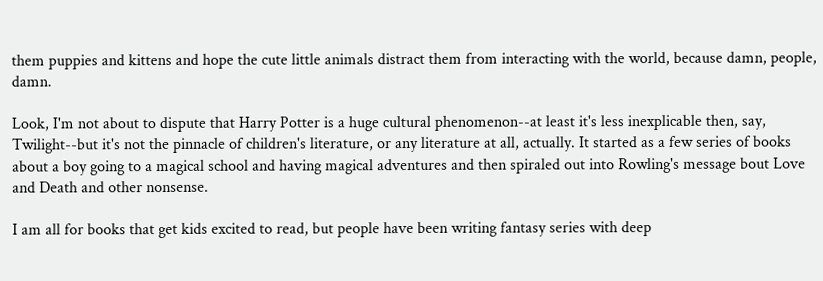them puppies and kittens and hope the cute little animals distract them from interacting with the world, because damn, people, damn.

Look, I'm not about to dispute that Harry Potter is a huge cultural phenomenon--at least it's less inexplicable then, say, Twilight--but it's not the pinnacle of children's literature, or any literature at all, actually. It started as a few series of books about a boy going to a magical school and having magical adventures and then spiraled out into Rowling's message bout Love and Death and other nonsense.

I am all for books that get kids excited to read, but people have been writing fantasy series with deep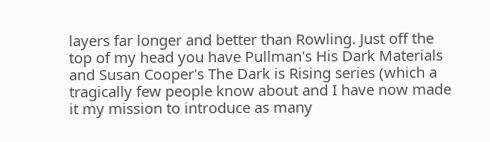layers far longer and better than Rowling. Just off the top of my head you have Pullman's His Dark Materials and Susan Cooper's The Dark is Rising series (which a tragically few people know about and I have now made it my mission to introduce as many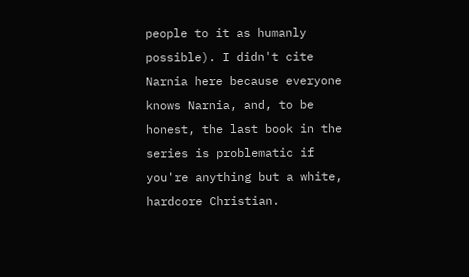people to it as humanly possible). I didn't cite Narnia here because everyone knows Narnia, and, to be honest, the last book in the series is problematic if you're anything but a white, hardcore Christian.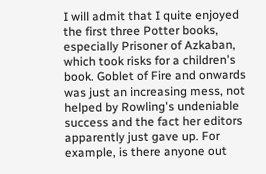I will admit that I quite enjoyed the first three Potter books, especially Prisoner of Azkaban, which took risks for a children's book. Goblet of Fire and onwards was just an increasing mess, not helped by Rowling's undeniable success and the fact her editors apparently just gave up. For example, is there anyone out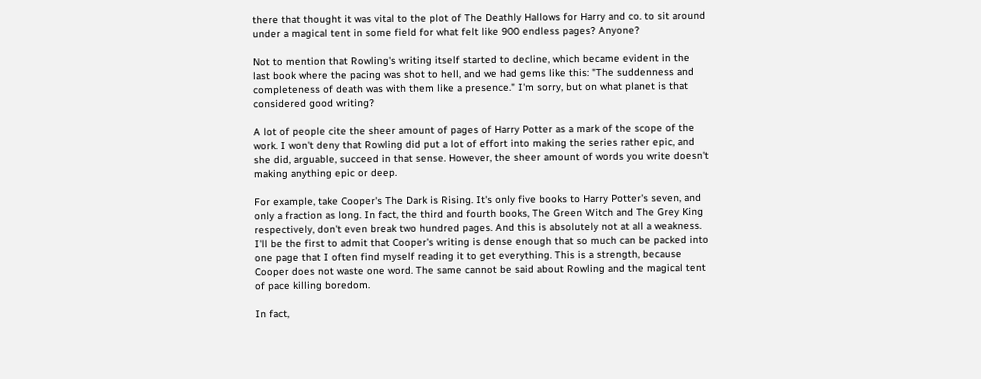there that thought it was vital to the plot of The Deathly Hallows for Harry and co. to sit around under a magical tent in some field for what felt like 900 endless pages? Anyone?

Not to mention that Rowling's writing itself started to decline, which became evident in the last book where the pacing was shot to hell, and we had gems like this: "The suddenness and completeness of death was with them like a presence." I'm sorry, but on what planet is that considered good writing?

A lot of people cite the sheer amount of pages of Harry Potter as a mark of the scope of the work. I won't deny that Rowling did put a lot of effort into making the series rather epic, and she did, arguable, succeed in that sense. However, the sheer amount of words you write doesn't making anything epic or deep.

For example, take Cooper's The Dark is Rising. It's only five books to Harry Potter's seven, and only a fraction as long. In fact, the third and fourth books, The Green Witch and The Grey King respectively, don't even break two hundred pages. And this is absolutely not at all a weakness. I'll be the first to admit that Cooper's writing is dense enough that so much can be packed into one page that I often find myself reading it to get everything. This is a strength, because Cooper does not waste one word. The same cannot be said about Rowling and the magical tent of pace killing boredom.

In fact,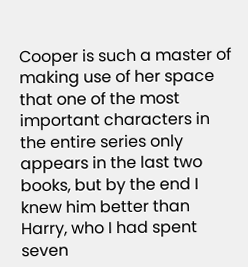Cooper is such a master of making use of her space that one of the most important characters in the entire series only appears in the last two books, but by the end I knew him better than Harry, who I had spent seven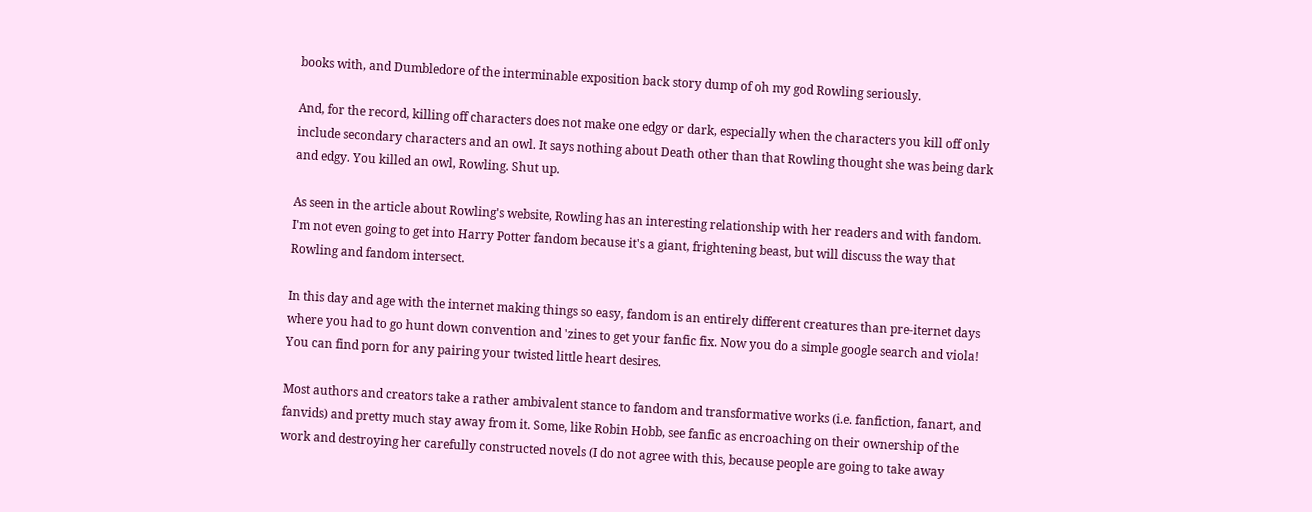books with, and Dumbledore of the interminable exposition back story dump of oh my god Rowling seriously.

And, for the record, killing off characters does not make one edgy or dark, especially when the characters you kill off only include secondary characters and an owl. It says nothing about Death other than that Rowling thought she was being dark and edgy. You killed an owl, Rowling. Shut up.

As seen in the article about Rowling's website, Rowling has an interesting relationship with her readers and with fandom. I'm not even going to get into Harry Potter fandom because it's a giant, frightening beast, but will discuss the way that Rowling and fandom intersect.

In this day and age with the internet making things so easy, fandom is an entirely different creatures than pre-iternet days where you had to go hunt down convention and 'zines to get your fanfic fix. Now you do a simple google search and viola! You can find porn for any pairing your twisted little heart desires.

Most authors and creators take a rather ambivalent stance to fandom and transformative works (i.e. fanfiction, fanart, and fanvids) and pretty much stay away from it. Some, like Robin Hobb, see fanfic as encroaching on their ownership of the work and destroying her carefully constructed novels (I do not agree with this, because people are going to take away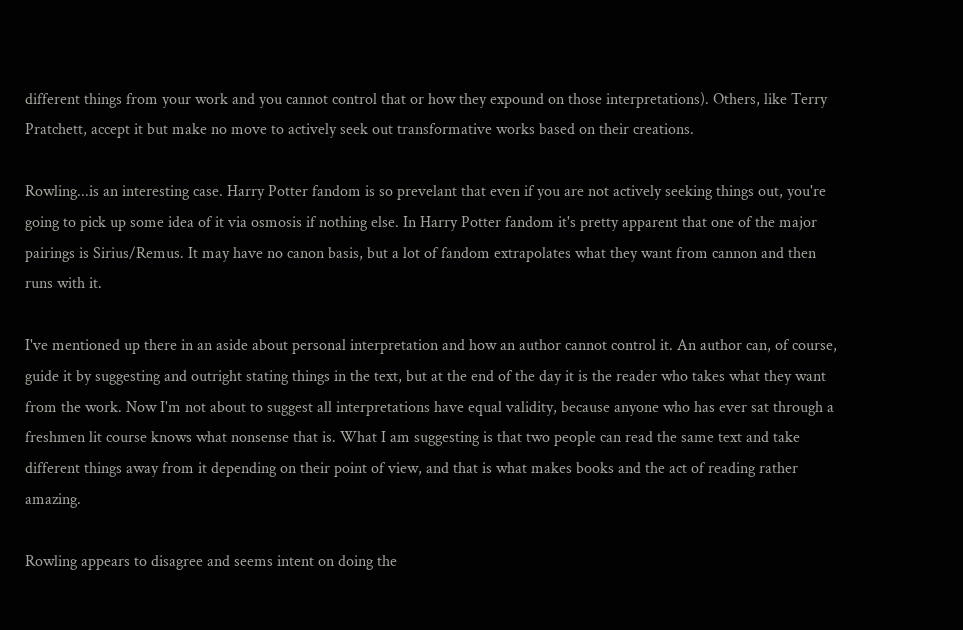different things from your work and you cannot control that or how they expound on those interpretations). Others, like Terry Pratchett, accept it but make no move to actively seek out transformative works based on their creations.

Rowling...is an interesting case. Harry Potter fandom is so prevelant that even if you are not actively seeking things out, you're going to pick up some idea of it via osmosis if nothing else. In Harry Potter fandom it's pretty apparent that one of the major pairings is Sirius/Remus. It may have no canon basis, but a lot of fandom extrapolates what they want from cannon and then runs with it.

I've mentioned up there in an aside about personal interpretation and how an author cannot control it. An author can, of course, guide it by suggesting and outright stating things in the text, but at the end of the day it is the reader who takes what they want from the work. Now I'm not about to suggest all interpretations have equal validity, because anyone who has ever sat through a freshmen lit course knows what nonsense that is. What I am suggesting is that two people can read the same text and take different things away from it depending on their point of view, and that is what makes books and the act of reading rather amazing.

Rowling appears to disagree and seems intent on doing the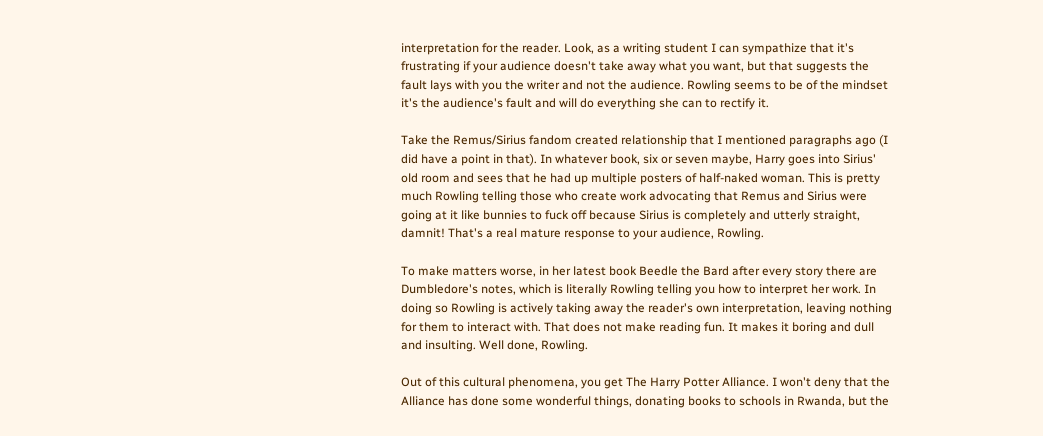interpretation for the reader. Look, as a writing student I can sympathize that it's frustrating if your audience doesn't take away what you want, but that suggests the fault lays with you the writer and not the audience. Rowling seems to be of the mindset it's the audience's fault and will do everything she can to rectify it.

Take the Remus/Sirius fandom created relationship that I mentioned paragraphs ago (I did have a point in that). In whatever book, six or seven maybe, Harry goes into Sirius' old room and sees that he had up multiple posters of half-naked woman. This is pretty much Rowling telling those who create work advocating that Remus and Sirius were going at it like bunnies to fuck off because Sirius is completely and utterly straight, damnit! That's a real mature response to your audience, Rowling.

To make matters worse, in her latest book Beedle the Bard after every story there are Dumbledore's notes, which is literally Rowling telling you how to interpret her work. In doing so Rowling is actively taking away the reader's own interpretation, leaving nothing for them to interact with. That does not make reading fun. It makes it boring and dull and insulting. Well done, Rowling.

Out of this cultural phenomena, you get The Harry Potter Alliance. I won't deny that the Alliance has done some wonderful things, donating books to schools in Rwanda, but the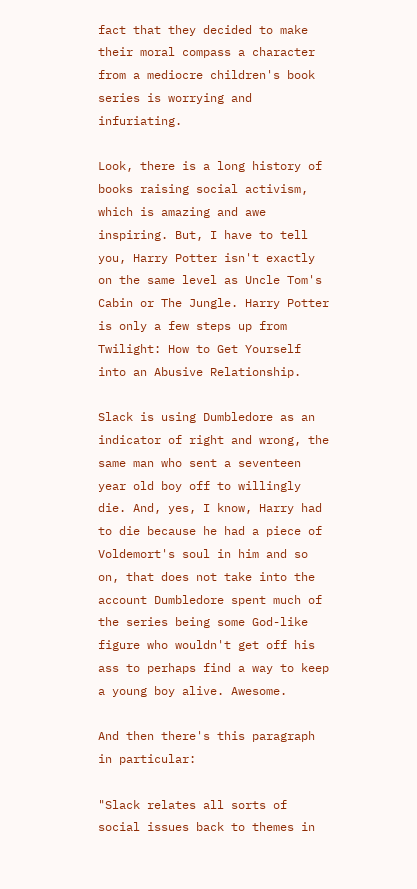fact that they decided to make their moral compass a character from a mediocre children's book series is worrying and infuriating.

Look, there is a long history of books raising social activism, which is amazing and awe inspiring. But, I have to tell you, Harry Potter isn't exactly on the same level as Uncle Tom's Cabin or The Jungle. Harry Potter is only a few steps up from Twilight: How to Get Yourself into an Abusive Relationship.

Slack is using Dumbledore as an indicator of right and wrong, the same man who sent a seventeen year old boy off to willingly die. And, yes, I know, Harry had to die because he had a piece of Voldemort's soul in him and so on, that does not take into the account Dumbledore spent much of the series being some God-like figure who wouldn't get off his ass to perhaps find a way to keep a young boy alive. Awesome.

And then there's this paragraph in particular:

"Slack relates all sorts of social issues back to themes in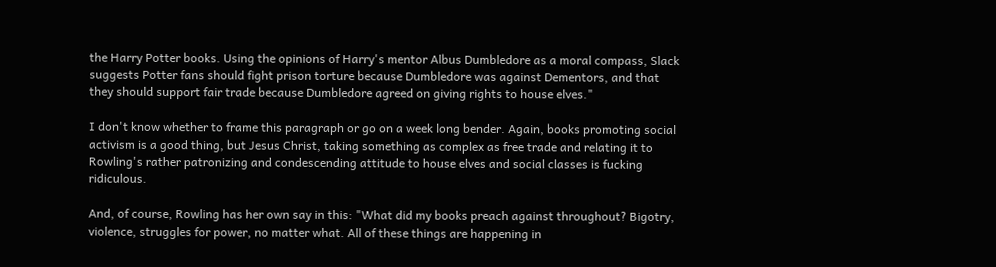the Harry Potter books. Using the opinions of Harry's mentor Albus Dumbledore as a moral compass, Slack suggests Potter fans should fight prison torture because Dumbledore was against Dementors, and that they should support fair trade because Dumbledore agreed on giving rights to house elves."

I don't know whether to frame this paragraph or go on a week long bender. Again, books promoting social activism is a good thing, but Jesus Christ, taking something as complex as free trade and relating it to Rowling's rather patronizing and condescending attitude to house elves and social classes is fucking ridiculous.

And, of course, Rowling has her own say in this: "What did my books preach against throughout? Bigotry, violence, struggles for power, no matter what. All of these things are happening in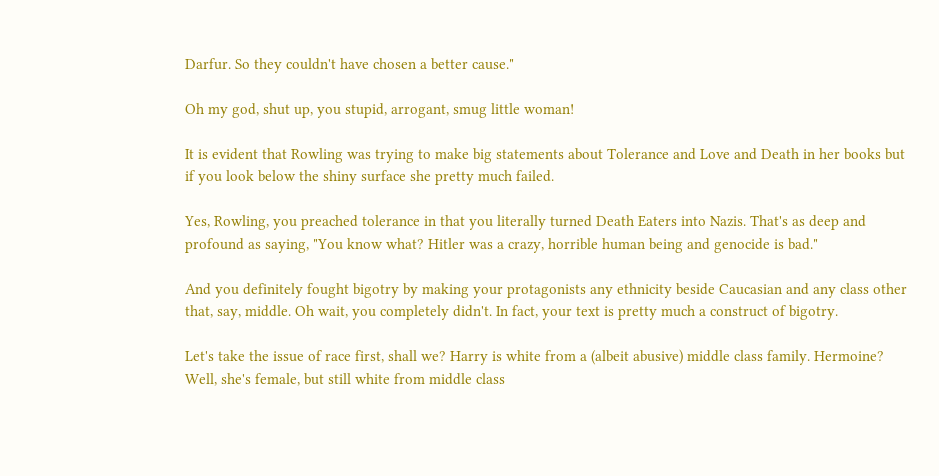Darfur. So they couldn't have chosen a better cause."

Oh my god, shut up, you stupid, arrogant, smug little woman!

It is evident that Rowling was trying to make big statements about Tolerance and Love and Death in her books but if you look below the shiny surface she pretty much failed.

Yes, Rowling, you preached tolerance in that you literally turned Death Eaters into Nazis. That's as deep and profound as saying, "You know what? Hitler was a crazy, horrible human being and genocide is bad."

And you definitely fought bigotry by making your protagonists any ethnicity beside Caucasian and any class other that, say, middle. Oh wait, you completely didn't. In fact, your text is pretty much a construct of bigotry.

Let's take the issue of race first, shall we? Harry is white from a (albeit abusive) middle class family. Hermoine? Well, she's female, but still white from middle class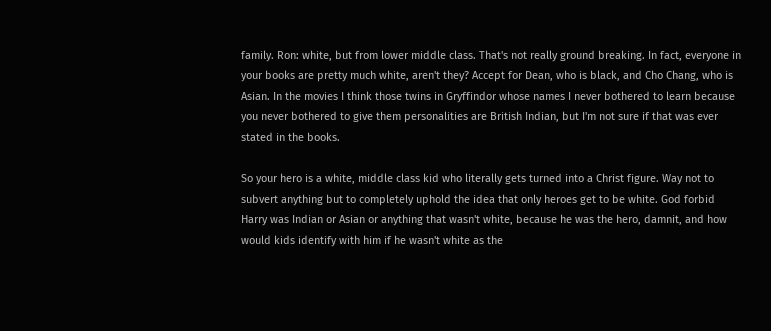family. Ron: white, but from lower middle class. That's not really ground breaking. In fact, everyone in your books are pretty much white, aren't they? Accept for Dean, who is black, and Cho Chang, who is Asian. In the movies I think those twins in Gryffindor whose names I never bothered to learn because you never bothered to give them personalities are British Indian, but I'm not sure if that was ever stated in the books.

So your hero is a white, middle class kid who literally gets turned into a Christ figure. Way not to subvert anything but to completely uphold the idea that only heroes get to be white. God forbid Harry was Indian or Asian or anything that wasn't white, because he was the hero, damnit, and how would kids identify with him if he wasn't white as the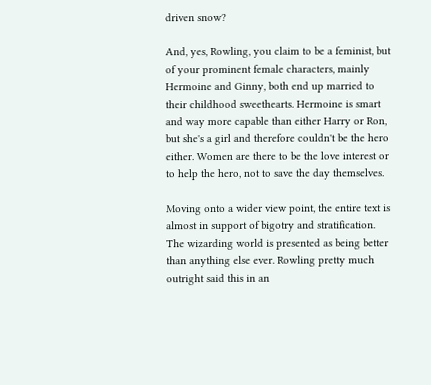driven snow?

And, yes, Rowling, you claim to be a feminist, but of your prominent female characters, mainly Hermoine and Ginny, both end up married to their childhood sweethearts. Hermoine is smart and way more capable than either Harry or Ron, but she's a girl and therefore couldn't be the hero either. Women are there to be the love interest or to help the hero, not to save the day themselves.

Moving onto a wider view point, the entire text is almost in support of bigotry and stratification. The wizarding world is presented as being better than anything else ever. Rowling pretty much outright said this in an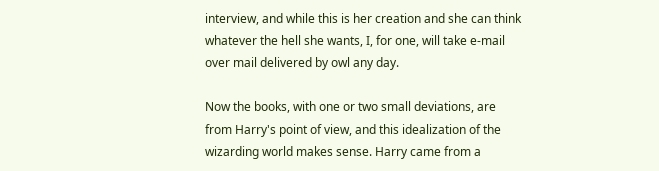interview, and while this is her creation and she can think whatever the hell she wants, I, for one, will take e-mail over mail delivered by owl any day.

Now the books, with one or two small deviations, are from Harry's point of view, and this idealization of the wizarding world makes sense. Harry came from a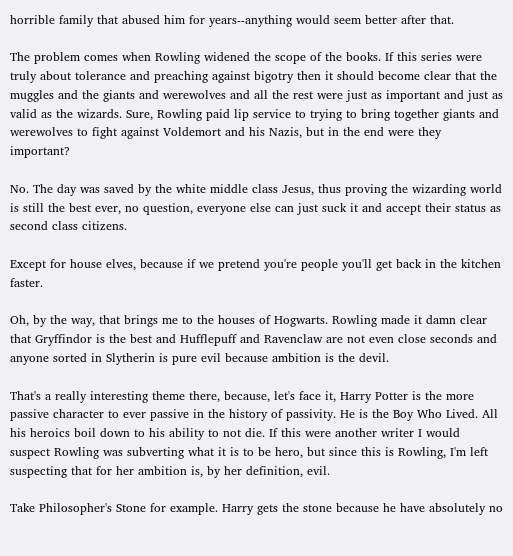horrible family that abused him for years--anything would seem better after that.

The problem comes when Rowling widened the scope of the books. If this series were truly about tolerance and preaching against bigotry then it should become clear that the muggles and the giants and werewolves and all the rest were just as important and just as valid as the wizards. Sure, Rowling paid lip service to trying to bring together giants and werewolves to fight against Voldemort and his Nazis, but in the end were they important?

No. The day was saved by the white middle class Jesus, thus proving the wizarding world is still the best ever, no question, everyone else can just suck it and accept their status as second class citizens.

Except for house elves, because if we pretend you're people you'll get back in the kitchen faster.

Oh, by the way, that brings me to the houses of Hogwarts. Rowling made it damn clear that Gryffindor is the best and Hufflepuff and Ravenclaw are not even close seconds and anyone sorted in Slytherin is pure evil because ambition is the devil.

That's a really interesting theme there, because, let's face it, Harry Potter is the more passive character to ever passive in the history of passivity. He is the Boy Who Lived. All his heroics boil down to his ability to not die. If this were another writer I would suspect Rowling was subverting what it is to be hero, but since this is Rowling, I'm left suspecting that for her ambition is, by her definition, evil.

Take Philosopher's Stone for example. Harry gets the stone because he have absolutely no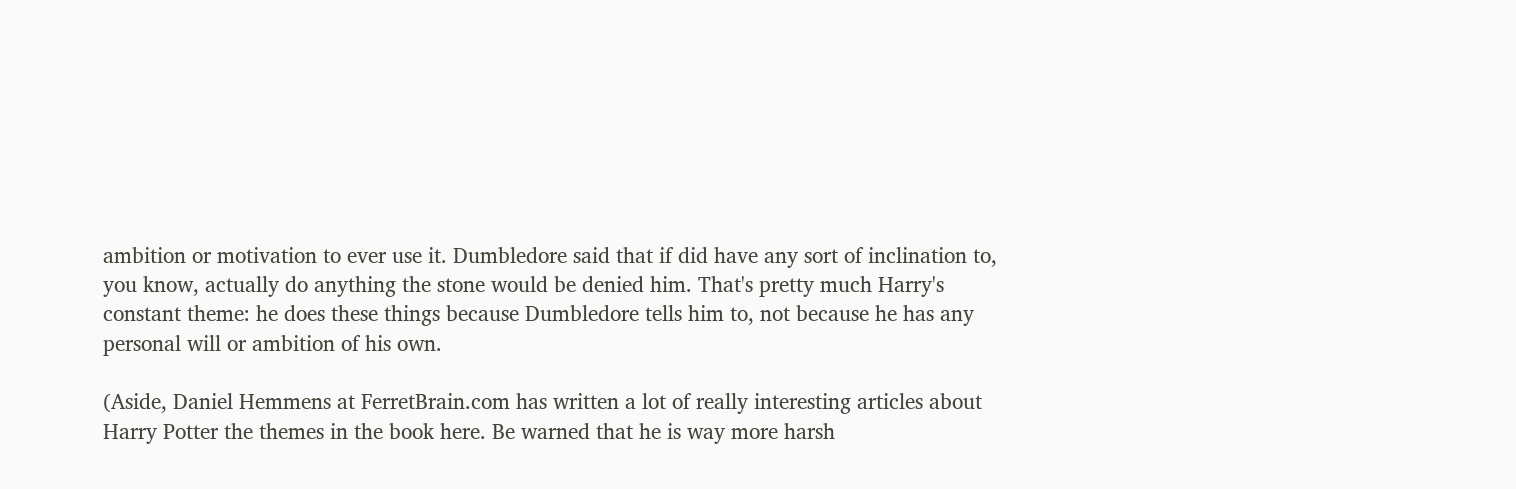ambition or motivation to ever use it. Dumbledore said that if did have any sort of inclination to, you know, actually do anything the stone would be denied him. That's pretty much Harry's constant theme: he does these things because Dumbledore tells him to, not because he has any personal will or ambition of his own.

(Aside, Daniel Hemmens at FerretBrain.com has written a lot of really interesting articles about Harry Potter the themes in the book here. Be warned that he is way more harsh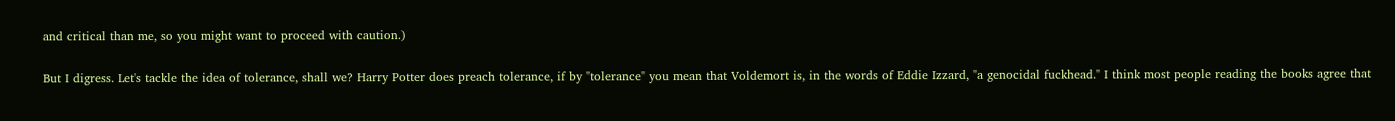and critical than me, so you might want to proceed with caution.)

But I digress. Let's tackle the idea of tolerance, shall we? Harry Potter does preach tolerance, if by "tolerance" you mean that Voldemort is, in the words of Eddie Izzard, "a genocidal fuckhead." I think most people reading the books agree that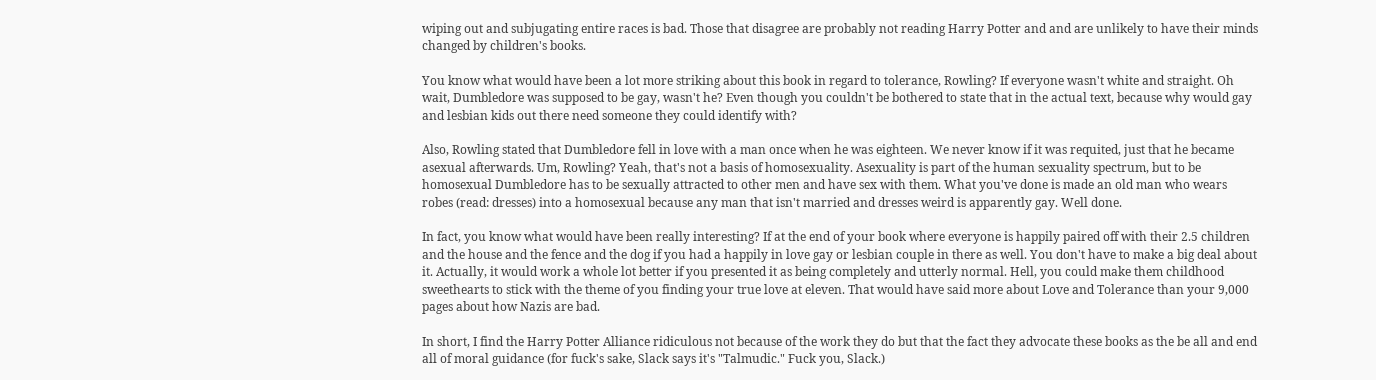wiping out and subjugating entire races is bad. Those that disagree are probably not reading Harry Potter and and are unlikely to have their minds changed by children's books.

You know what would have been a lot more striking about this book in regard to tolerance, Rowling? If everyone wasn't white and straight. Oh wait, Dumbledore was supposed to be gay, wasn't he? Even though you couldn't be bothered to state that in the actual text, because why would gay and lesbian kids out there need someone they could identify with?

Also, Rowling stated that Dumbledore fell in love with a man once when he was eighteen. We never know if it was requited, just that he became asexual afterwards. Um, Rowling? Yeah, that's not a basis of homosexuality. Asexuality is part of the human sexuality spectrum, but to be homosexual Dumbledore has to be sexually attracted to other men and have sex with them. What you've done is made an old man who wears robes (read: dresses) into a homosexual because any man that isn't married and dresses weird is apparently gay. Well done.

In fact, you know what would have been really interesting? If at the end of your book where everyone is happily paired off with their 2.5 children and the house and the fence and the dog if you had a happily in love gay or lesbian couple in there as well. You don't have to make a big deal about it. Actually, it would work a whole lot better if you presented it as being completely and utterly normal. Hell, you could make them childhood sweethearts to stick with the theme of you finding your true love at eleven. That would have said more about Love and Tolerance than your 9,000 pages about how Nazis are bad.

In short, I find the Harry Potter Alliance ridiculous not because of the work they do but that the fact they advocate these books as the be all and end all of moral guidance (for fuck's sake, Slack says it's "Talmudic." Fuck you, Slack.)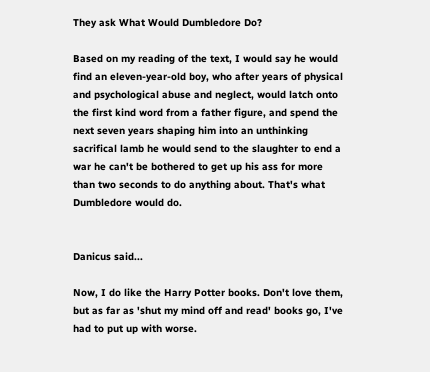They ask What Would Dumbledore Do?

Based on my reading of the text, I would say he would find an eleven-year-old boy, who after years of physical and psychological abuse and neglect, would latch onto the first kind word from a father figure, and spend the next seven years shaping him into an unthinking sacrifical lamb he would send to the slaughter to end a war he can't be bothered to get up his ass for more than two seconds to do anything about. That's what Dumbledore would do.


Danicus said...

Now, I do like the Harry Potter books. Don't love them, but as far as 'shut my mind off and read' books go, I've had to put up with worse.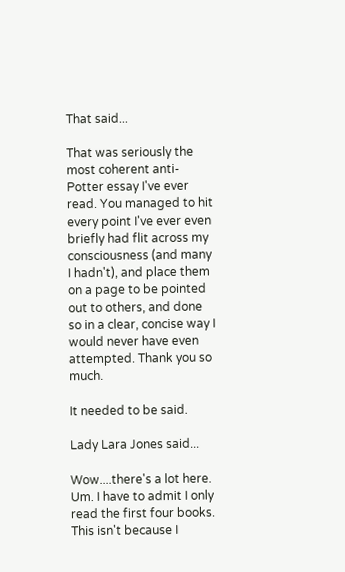That said...

That was seriously the most coherent anti-Potter essay I've ever read. You managed to hit every point I've ever even briefly had flit across my consciousness (and many I hadn't), and place them on a page to be pointed out to others, and done so in a clear, concise way I would never have even attempted. Thank you so much.

It needed to be said.

Lady Lara Jones said...

Wow....there's a lot here. Um. I have to admit I only read the first four books. This isn't because I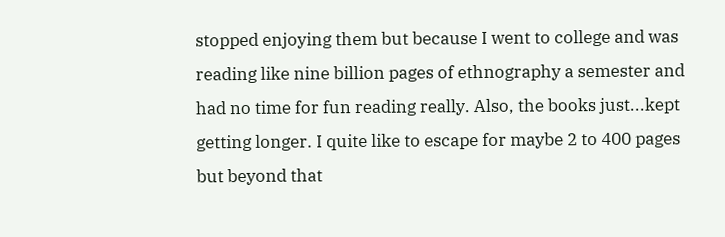stopped enjoying them but because I went to college and was reading like nine billion pages of ethnography a semester and had no time for fun reading really. Also, the books just...kept getting longer. I quite like to escape for maybe 2 to 400 pages but beyond that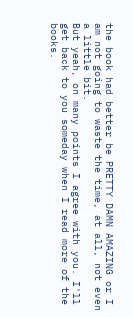the book had better be PRETTY DAMN AMAZING or I am not going to waste the time, at all, not even a little bit.
But yeah, on many points I agree with you. I'll get back to you someday when I read more of the books.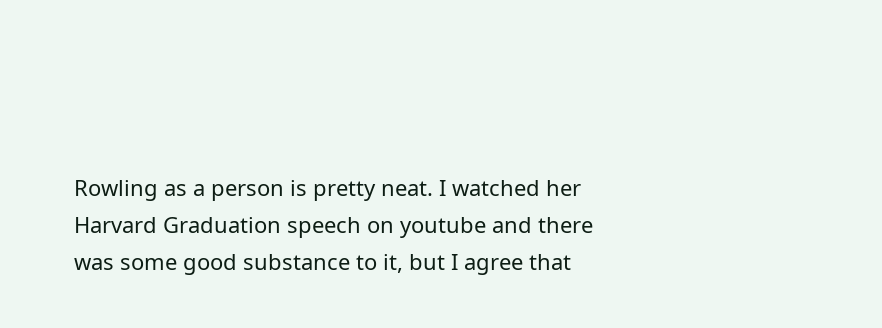Rowling as a person is pretty neat. I watched her Harvard Graduation speech on youtube and there was some good substance to it, but I agree that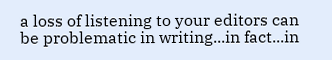a loss of listening to your editors can be problematic in writing...in fact...in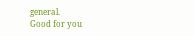general.
Good for you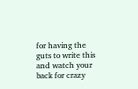for having the guts to write this and watch your back for crazy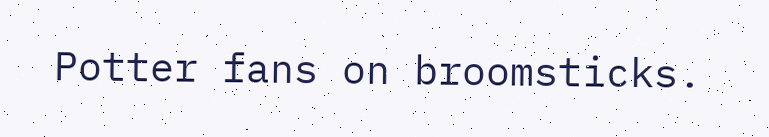Potter fans on broomsticks.